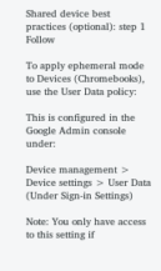Shared device best practices (optional): step 1 Follow

To apply ephemeral mode to Devices (Chromebooks), use the User Data policy:

This is configured in the Google Admin console under:

Device management > Device settings > User Data (Under Sign-in Settings)

Note: You only have access to this setting if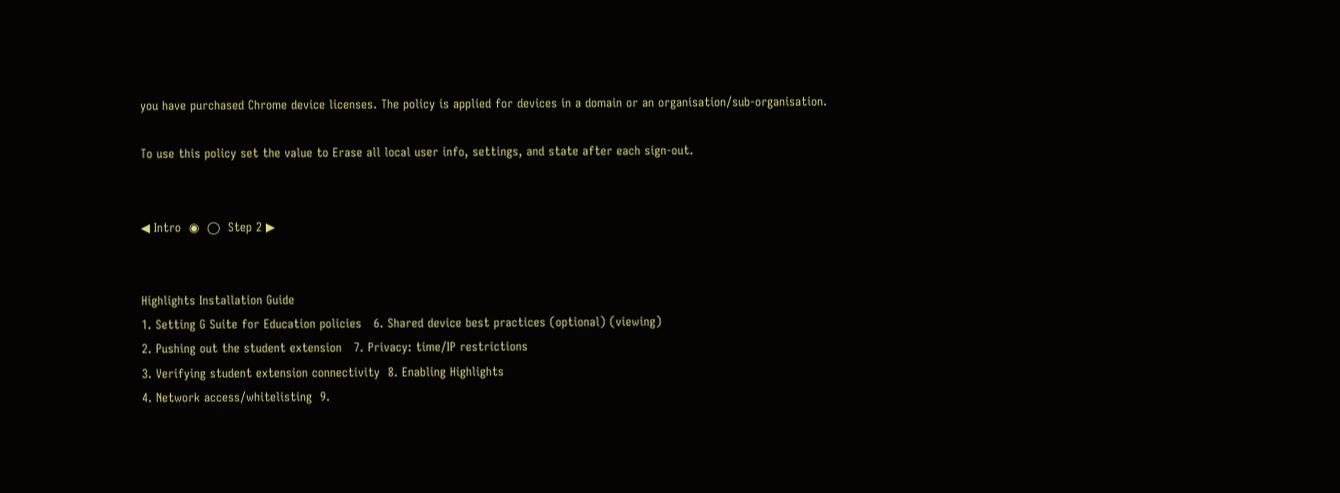you have purchased Chrome device licenses. The policy is applied for devices in a domain or an organisation/sub-organisation.

To use this policy set the value to Erase all local user info, settings, and state after each sign-out.


◀ Intro  ◉  ◯  Step 2 ▶


Highlights Installation Guide
1. Setting G Suite for Education policies   6. Shared device best practices (optional) (viewing)
2. Pushing out the student extension   7. Privacy: time/IP restrictions
3. Verifying student extension connectivity  8. Enabling Highlights
4. Network access/whitelisting  9.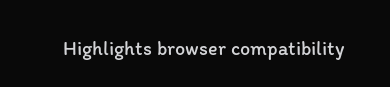Highlights browser compatibility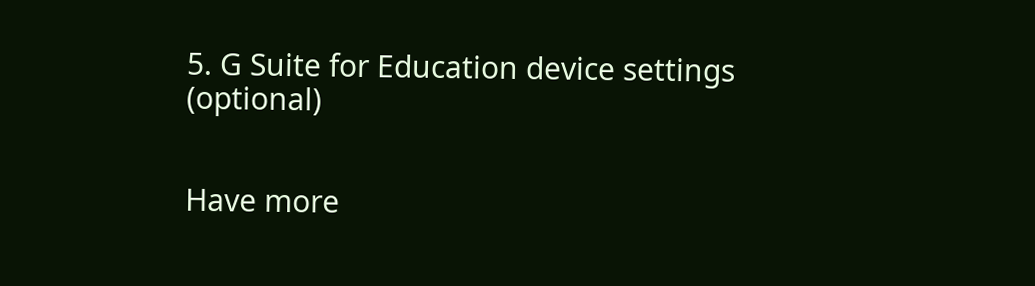5. G Suite for Education device settings (optional)


Have more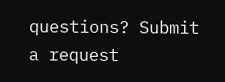questions? Submit a request